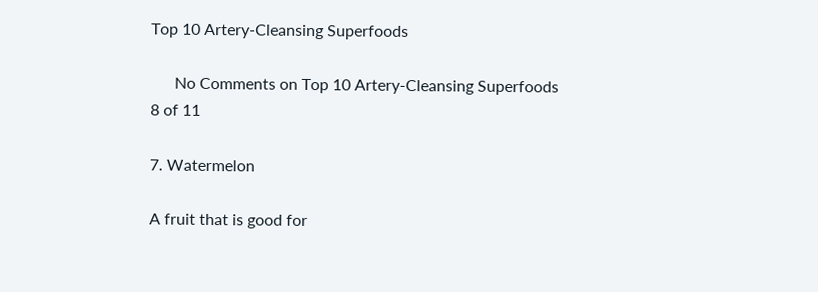Top 10 Artery-Cleansing Superfoods

      No Comments on Top 10 Artery-Cleansing Superfoods
8 of 11

7. Watermelon

A fruit that is good for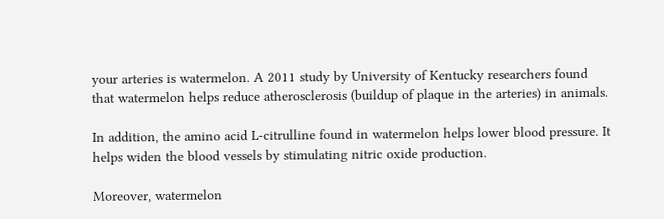your arteries is watermelon. A 2011 study by University of Kentucky researchers found that watermelon helps reduce atherosclerosis (buildup of plaque in the arteries) in animals.

In addition, the amino acid L-citrulline found in watermelon helps lower blood pressure. It helps widen the blood vessels by stimulating nitric oxide production.

Moreover, watermelon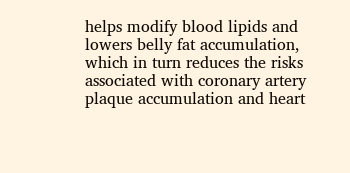helps modify blood lipids and lowers belly fat accumulation, which in turn reduces the risks associated with coronary artery plaque accumulation and heart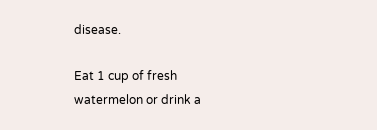disease.

Eat 1 cup of fresh watermelon or drink a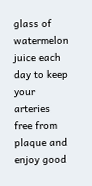glass of watermelon juice each day to keep your arteries free from plaque and enjoy good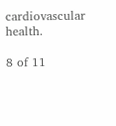cardiovascular health.

8 of 11